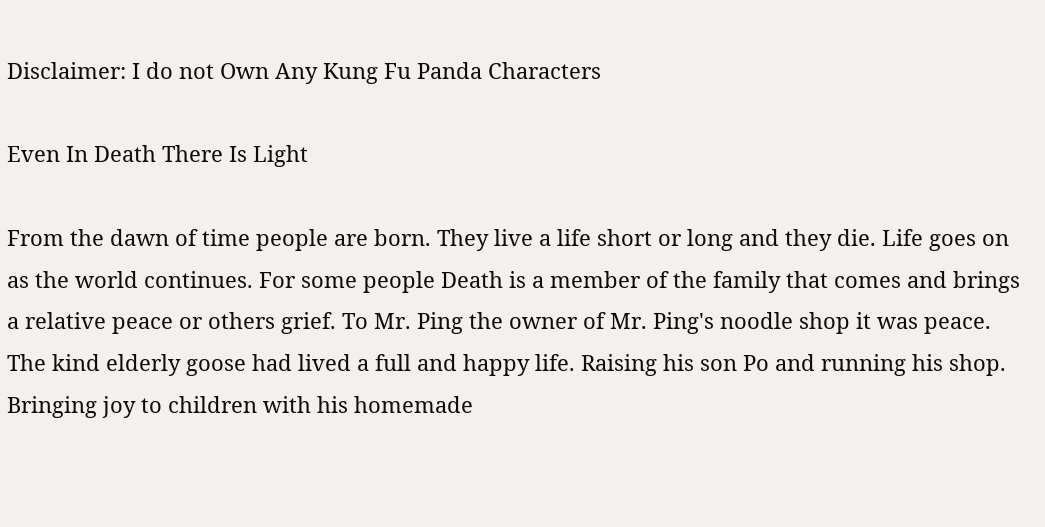Disclaimer: I do not Own Any Kung Fu Panda Characters

Even In Death There Is Light

From the dawn of time people are born. They live a life short or long and they die. Life goes on as the world continues. For some people Death is a member of the family that comes and brings a relative peace or others grief. To Mr. Ping the owner of Mr. Ping's noodle shop it was peace. The kind elderly goose had lived a full and happy life. Raising his son Po and running his shop. Bringing joy to children with his homemade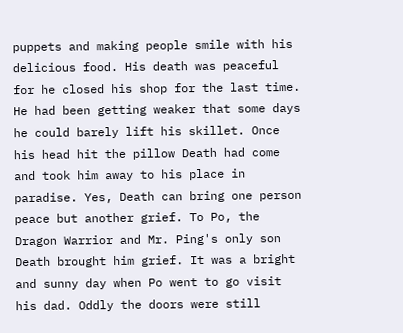puppets and making people smile with his delicious food. His death was peaceful for he closed his shop for the last time. He had been getting weaker that some days he could barely lift his skillet. Once his head hit the pillow Death had come and took him away to his place in paradise. Yes, Death can bring one person peace but another grief. To Po, the Dragon Warrior and Mr. Ping's only son Death brought him grief. It was a bright and sunny day when Po went to go visit his dad. Oddly the doors were still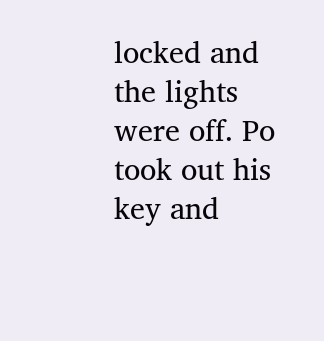locked and the lights were off. Po took out his key and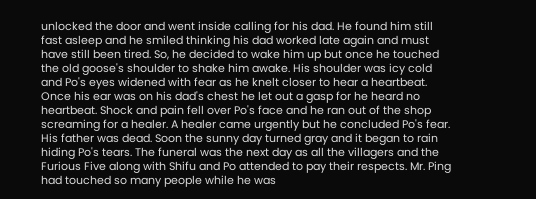unlocked the door and went inside calling for his dad. He found him still fast asleep and he smiled thinking his dad worked late again and must have still been tired. So, he decided to wake him up but once he touched the old goose's shoulder to shake him awake. His shoulder was icy cold and Po's eyes widened with fear as he knelt closer to hear a heartbeat. Once his ear was on his dad's chest he let out a gasp for he heard no heartbeat. Shock and pain fell over Po's face and he ran out of the shop screaming for a healer. A healer came urgently but he concluded Po's fear. His father was dead. Soon the sunny day turned gray and it began to rain hiding Po's tears. The funeral was the next day as all the villagers and the Furious Five along with Shifu and Po attended to pay their respects. Mr. Ping had touched so many people while he was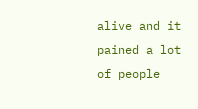alive and it pained a lot of people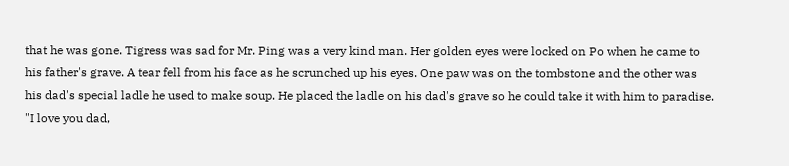that he was gone. Tigress was sad for Mr. Ping was a very kind man. Her golden eyes were locked on Po when he came to his father's grave. A tear fell from his face as he scrunched up his eyes. One paw was on the tombstone and the other was his dad's special ladle he used to make soup. He placed the ladle on his dad's grave so he could take it with him to paradise. "I love you dad,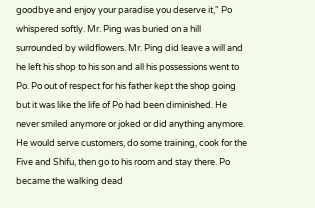goodbye and enjoy your paradise you deserve it," Po whispered softly. Mr. Ping was buried on a hill surrounded by wildflowers. Mr. Ping did leave a will and he left his shop to his son and all his possessions went to Po. Po out of respect for his father kept the shop going but it was like the life of Po had been diminished. He never smiled anymore or joked or did anything anymore. He would serve customers, do some training, cook for the Five and Shifu, then go to his room and stay there. Po became the walking dead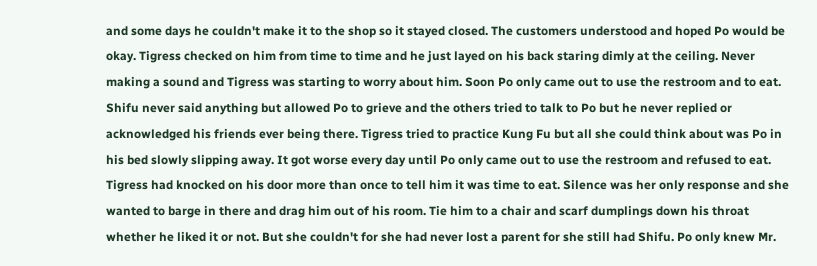and some days he couldn't make it to the shop so it stayed closed. The customers understood and hoped Po would be okay. Tigress checked on him from time to time and he just layed on his back staring dimly at the ceiling. Never making a sound and Tigress was starting to worry about him. Soon Po only came out to use the restroom and to eat. Shifu never said anything but allowed Po to grieve and the others tried to talk to Po but he never replied or acknowledged his friends ever being there. Tigress tried to practice Kung Fu but all she could think about was Po in his bed slowly slipping away. It got worse every day until Po only came out to use the restroom and refused to eat. Tigress had knocked on his door more than once to tell him it was time to eat. Silence was her only response and she wanted to barge in there and drag him out of his room. Tie him to a chair and scarf dumplings down his throat whether he liked it or not. But she couldn't for she had never lost a parent for she still had Shifu. Po only knew Mr.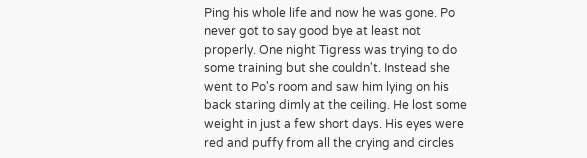Ping his whole life and now he was gone. Po never got to say good bye at least not properly. One night Tigress was trying to do some training but she couldn't. Instead she went to Po's room and saw him lying on his back staring dimly at the ceiling. He lost some weight in just a few short days. His eyes were red and puffy from all the crying and circles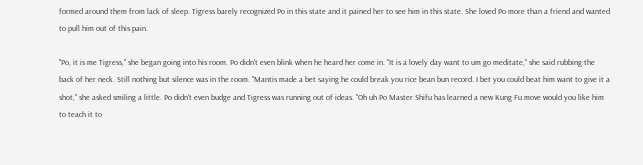formed around them from lack of sleep. Tigress barely recognized Po in this state and it pained her to see him in this state. She loved Po more than a friend and wanted to pull him out of this pain.

"Po, it is me Tigress," she began going into his room. Po didn't even blink when he heard her come in. "It is a lovely day want to um go meditate," she said rubbing the back of her neck. Still nothing but silence was in the room. "Mantis made a bet saying he could break you rice bean bun record. I bet you could beat him want to give it a shot," she asked smiling a little. Po didn't even budge and Tigress was running out of ideas. "Oh uh Po Master Shifu has learned a new Kung Fu move would you like him to teach it to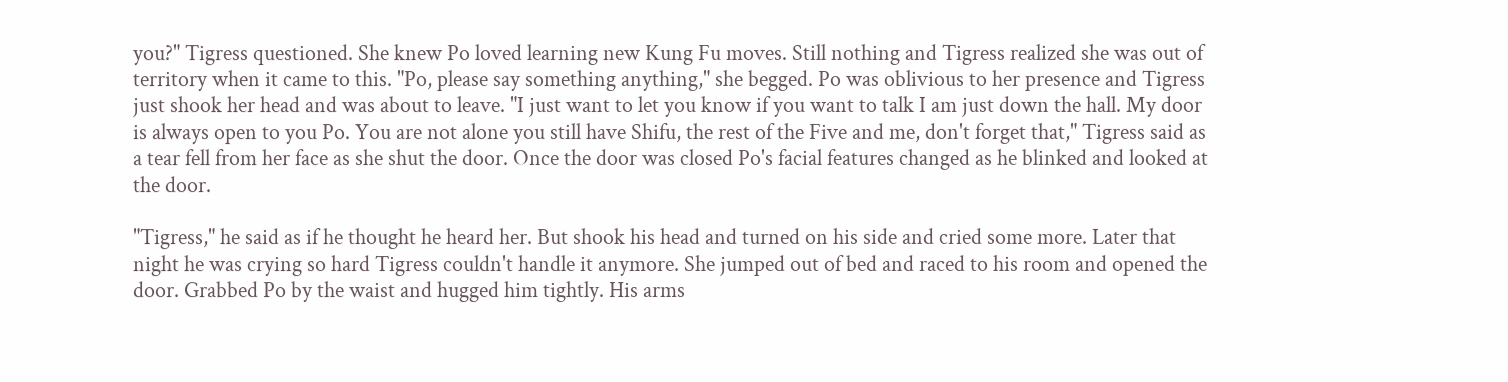you?" Tigress questioned. She knew Po loved learning new Kung Fu moves. Still nothing and Tigress realized she was out of territory when it came to this. "Po, please say something anything," she begged. Po was oblivious to her presence and Tigress just shook her head and was about to leave. "I just want to let you know if you want to talk I am just down the hall. My door is always open to you Po. You are not alone you still have Shifu, the rest of the Five and me, don't forget that," Tigress said as a tear fell from her face as she shut the door. Once the door was closed Po's facial features changed as he blinked and looked at the door.

"Tigress," he said as if he thought he heard her. But shook his head and turned on his side and cried some more. Later that night he was crying so hard Tigress couldn't handle it anymore. She jumped out of bed and raced to his room and opened the door. Grabbed Po by the waist and hugged him tightly. His arms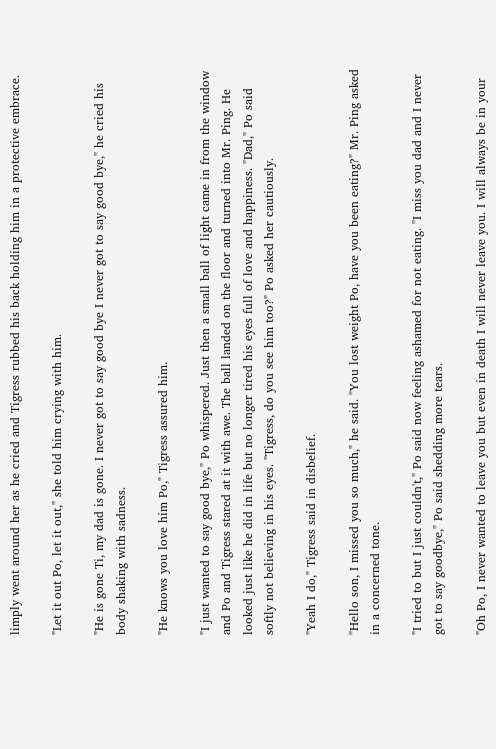limply went around her as he cried and Tigress rubbed his back holding him in a protective embrace.

"Let it out Po, let it out," she told him crying with him.

"He is gone Ti, my dad is gone. I never got to say good bye I never got to say good bye," he cried his body shaking with sadness.

"He knows you love him Po," Tigress assured him.

"I just wanted to say good bye," Po whispered. Just then a small ball of light came in from the window and Po and Tigress stared at it with awe. The ball landed on the floor and turned into Mr. Ping. He looked just like he did in life but no longer tired his eyes full of love and happiness. "Dad," Po said softly not believing in his eyes. "Tigress, do you see him too?" Po asked her cautiously.

"Yeah I do," Tigress said in disbelief.

"Hello son, I missed you so much," he said. "You lost weight Po, have you been eating?" Mr. Ping asked in a concerned tone.

"I tried to but I just couldn't," Po said now feeling ashamed for not eating. "I miss you dad and I never got to say goodbye," Po said shedding more tears.

"Oh Po, I never wanted to leave you but even in death I will never leave you. I will always be in your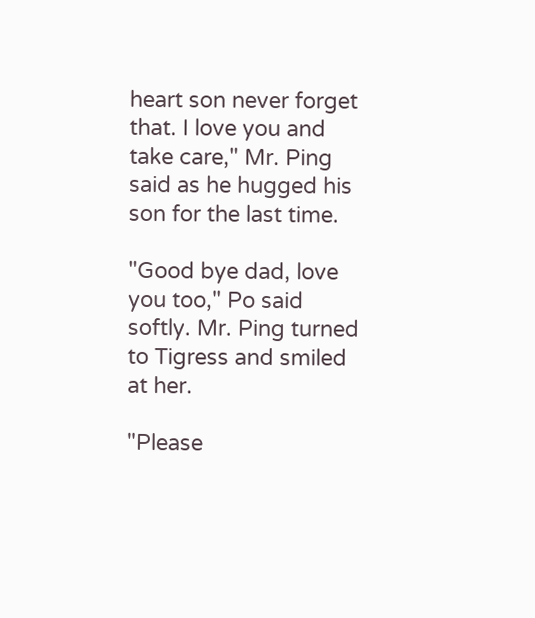heart son never forget that. I love you and take care," Mr. Ping said as he hugged his son for the last time.

"Good bye dad, love you too," Po said softly. Mr. Ping turned to Tigress and smiled at her.

"Please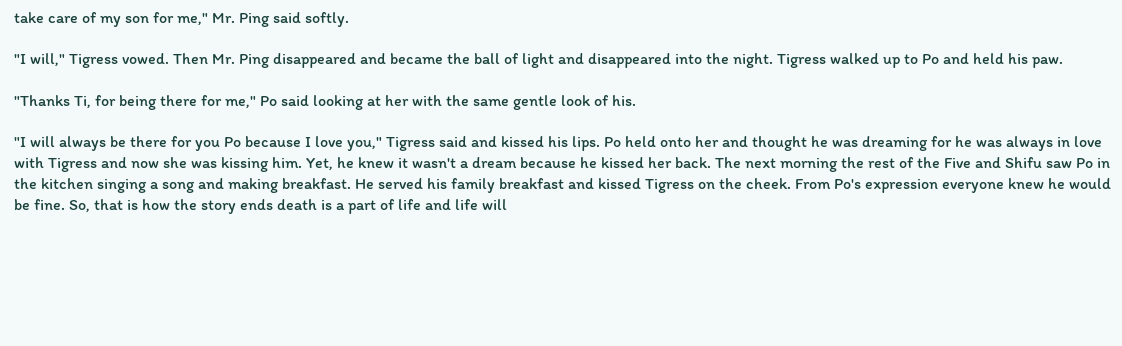take care of my son for me," Mr. Ping said softly.

"I will," Tigress vowed. Then Mr. Ping disappeared and became the ball of light and disappeared into the night. Tigress walked up to Po and held his paw.

"Thanks Ti, for being there for me," Po said looking at her with the same gentle look of his.

"I will always be there for you Po because I love you," Tigress said and kissed his lips. Po held onto her and thought he was dreaming for he was always in love with Tigress and now she was kissing him. Yet, he knew it wasn't a dream because he kissed her back. The next morning the rest of the Five and Shifu saw Po in the kitchen singing a song and making breakfast. He served his family breakfast and kissed Tigress on the cheek. From Po's expression everyone knew he would be fine. So, that is how the story ends death is a part of life and life will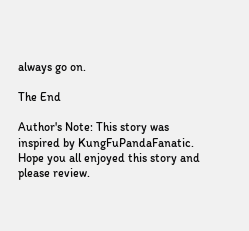always go on.

The End

Author's Note: This story was inspired by KungFuPandaFanatic. Hope you all enjoyed this story and please review.